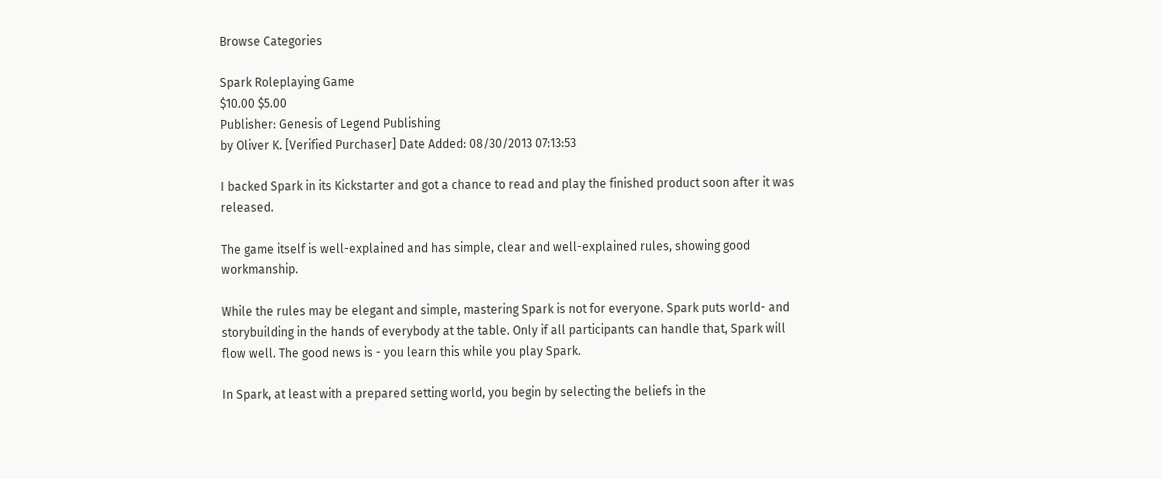Browse Categories

Spark Roleplaying Game
$10.00 $5.00
Publisher: Genesis of Legend Publishing
by Oliver K. [Verified Purchaser] Date Added: 08/30/2013 07:13:53

I backed Spark in its Kickstarter and got a chance to read and play the finished product soon after it was released.

The game itself is well-explained and has simple, clear and well-explained rules, showing good workmanship.

While the rules may be elegant and simple, mastering Spark is not for everyone. Spark puts world- and storybuilding in the hands of everybody at the table. Only if all participants can handle that, Spark will flow well. The good news is - you learn this while you play Spark.

In Spark, at least with a prepared setting world, you begin by selecting the beliefs in the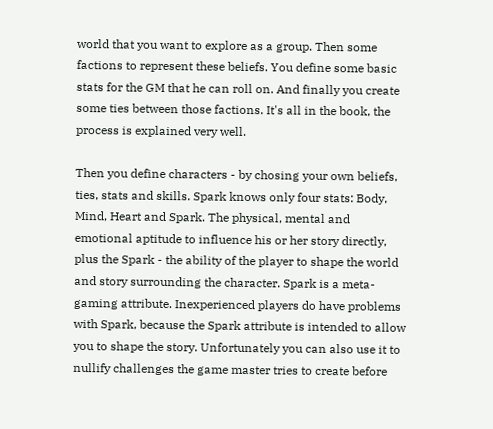world that you want to explore as a group. Then some factions to represent these beliefs. You define some basic stats for the GM that he can roll on. And finally you create some ties between those factions. It's all in the book, the process is explained very well.

Then you define characters - by chosing your own beliefs, ties, stats and skills. Spark knows only four stats: Body, Mind, Heart and Spark. The physical, mental and emotional aptitude to influence his or her story directly, plus the Spark - the ability of the player to shape the world and story surrounding the character. Spark is a meta-gaming attribute. Inexperienced players do have problems with Spark, because the Spark attribute is intended to allow you to shape the story. Unfortunately you can also use it to nullify challenges the game master tries to create before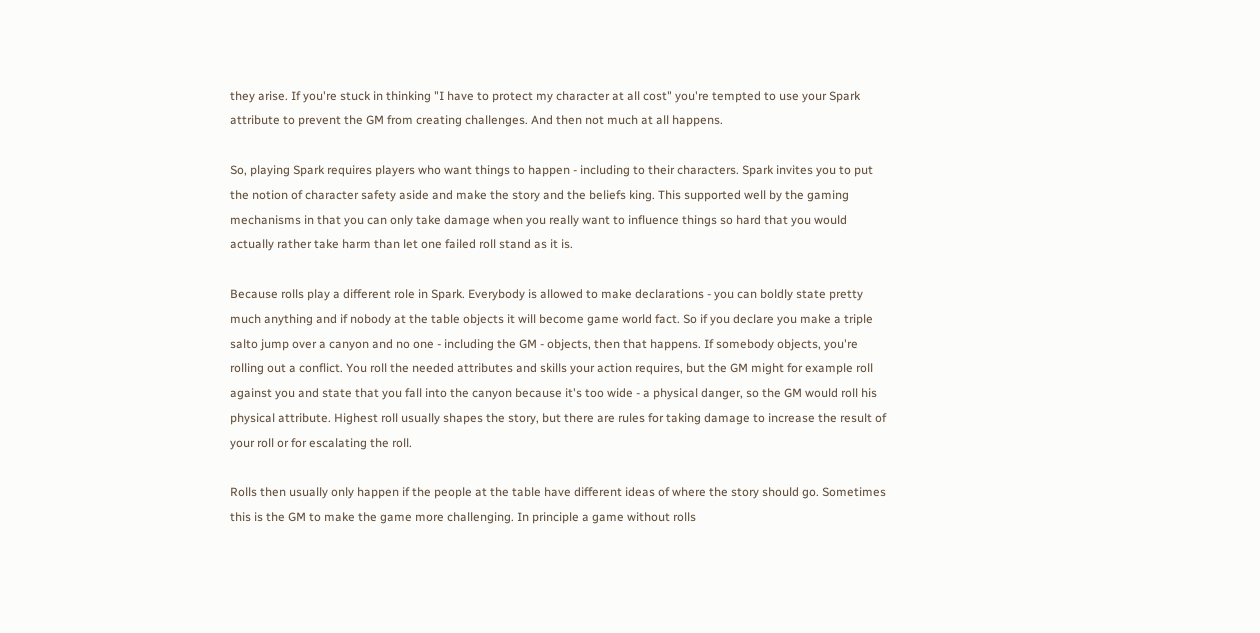they arise. If you're stuck in thinking "I have to protect my character at all cost" you're tempted to use your Spark attribute to prevent the GM from creating challenges. And then not much at all happens.

So, playing Spark requires players who want things to happen - including to their characters. Spark invites you to put the notion of character safety aside and make the story and the beliefs king. This supported well by the gaming mechanisms in that you can only take damage when you really want to influence things so hard that you would actually rather take harm than let one failed roll stand as it is.

Because rolls play a different role in Spark. Everybody is allowed to make declarations - you can boldly state pretty much anything and if nobody at the table objects it will become game world fact. So if you declare you make a triple salto jump over a canyon and no one - including the GM - objects, then that happens. If somebody objects, you're rolling out a conflict. You roll the needed attributes and skills your action requires, but the GM might for example roll against you and state that you fall into the canyon because it's too wide - a physical danger, so the GM would roll his physical attribute. Highest roll usually shapes the story, but there are rules for taking damage to increase the result of your roll or for escalating the roll.

Rolls then usually only happen if the people at the table have different ideas of where the story should go. Sometimes this is the GM to make the game more challenging. In principle a game without rolls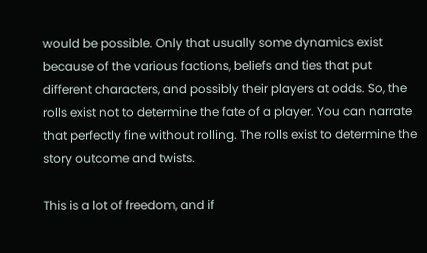would be possible. Only that usually some dynamics exist because of the various factions, beliefs and ties that put different characters, and possibly their players at odds. So, the rolls exist not to determine the fate of a player. You can narrate that perfectly fine without rolling. The rolls exist to determine the story outcome and twists.

This is a lot of freedom, and if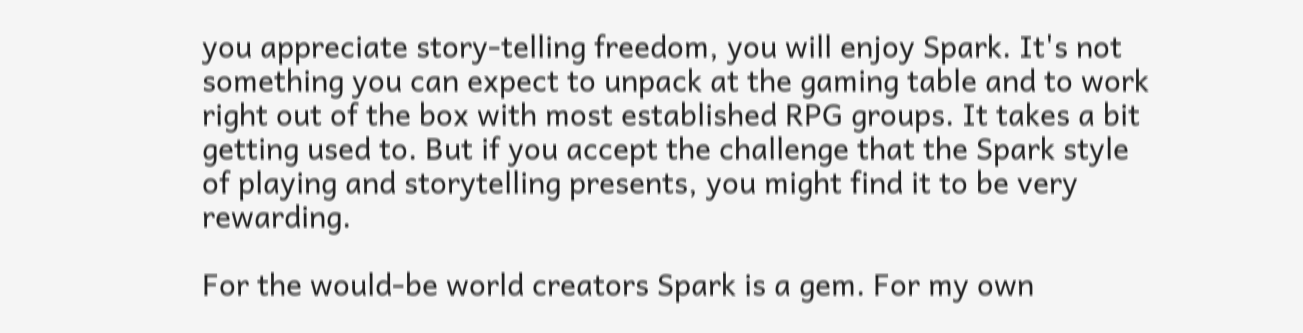you appreciate story-telling freedom, you will enjoy Spark. It's not something you can expect to unpack at the gaming table and to work right out of the box with most established RPG groups. It takes a bit getting used to. But if you accept the challenge that the Spark style of playing and storytelling presents, you might find it to be very rewarding.

For the would-be world creators Spark is a gem. For my own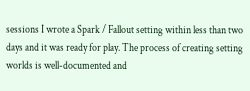sessions I wrote a Spark / Fallout setting within less than two days and it was ready for play. The process of creating setting worlds is well-documented and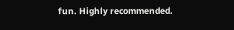fun. Highly recommended.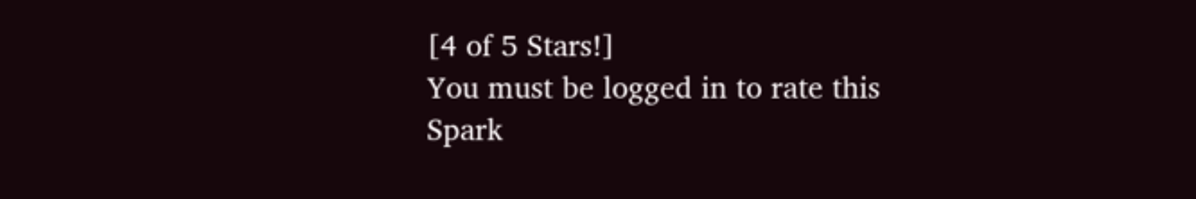[4 of 5 Stars!]
You must be logged in to rate this
Spark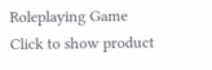Roleplaying Game
Click to show product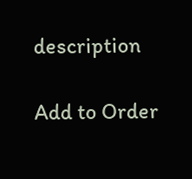description

Add to Order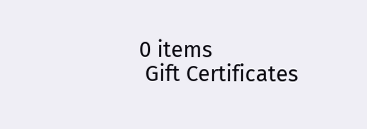0 items
 Gift Certificates